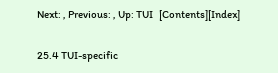Next: , Previous: , Up: TUI   [Contents][Index]

25.4 TUI-specific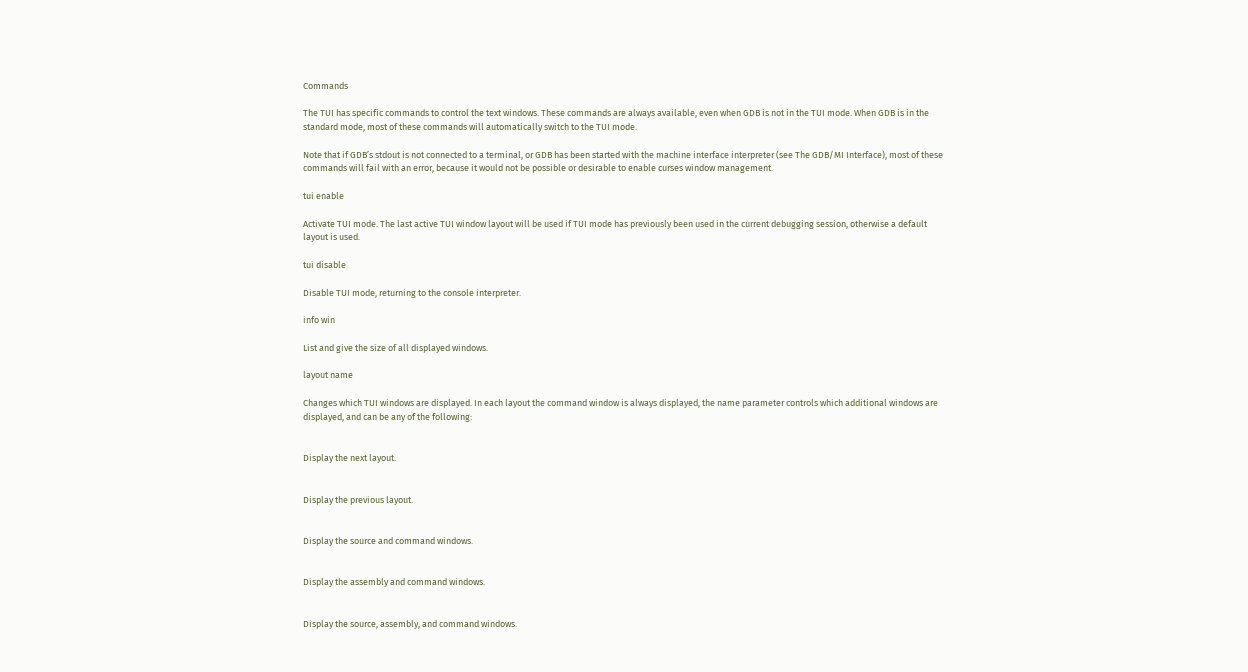Commands

The TUI has specific commands to control the text windows. These commands are always available, even when GDB is not in the TUI mode. When GDB is in the standard mode, most of these commands will automatically switch to the TUI mode.

Note that if GDB’s stdout is not connected to a terminal, or GDB has been started with the machine interface interpreter (see The GDB/MI Interface), most of these commands will fail with an error, because it would not be possible or desirable to enable curses window management.

tui enable

Activate TUI mode. The last active TUI window layout will be used if TUI mode has previously been used in the current debugging session, otherwise a default layout is used.

tui disable

Disable TUI mode, returning to the console interpreter.

info win

List and give the size of all displayed windows.

layout name

Changes which TUI windows are displayed. In each layout the command window is always displayed, the name parameter controls which additional windows are displayed, and can be any of the following:


Display the next layout.


Display the previous layout.


Display the source and command windows.


Display the assembly and command windows.


Display the source, assembly, and command windows.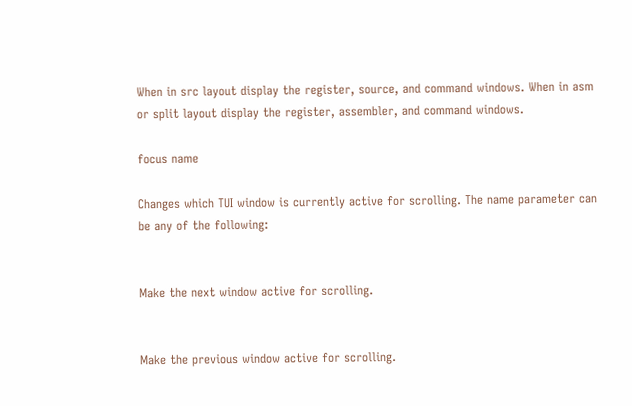When in src layout display the register, source, and command windows. When in asm or split layout display the register, assembler, and command windows.

focus name

Changes which TUI window is currently active for scrolling. The name parameter can be any of the following:


Make the next window active for scrolling.


Make the previous window active for scrolling.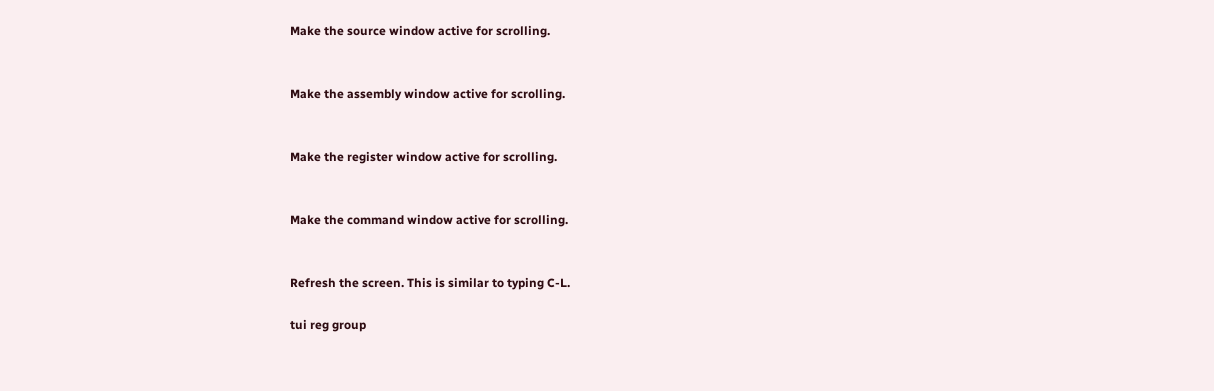Make the source window active for scrolling.


Make the assembly window active for scrolling.


Make the register window active for scrolling.


Make the command window active for scrolling.


Refresh the screen. This is similar to typing C-L.

tui reg group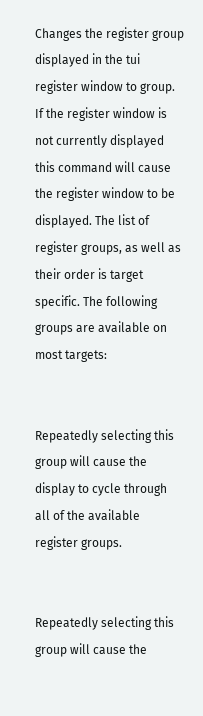Changes the register group displayed in the tui register window to group. If the register window is not currently displayed this command will cause the register window to be displayed. The list of register groups, as well as their order is target specific. The following groups are available on most targets:


Repeatedly selecting this group will cause the display to cycle through all of the available register groups.


Repeatedly selecting this group will cause the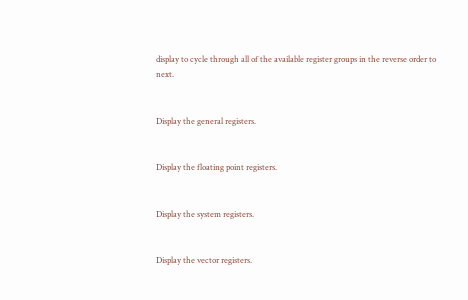display to cycle through all of the available register groups in the reverse order to next.


Display the general registers.


Display the floating point registers.


Display the system registers.


Display the vector registers.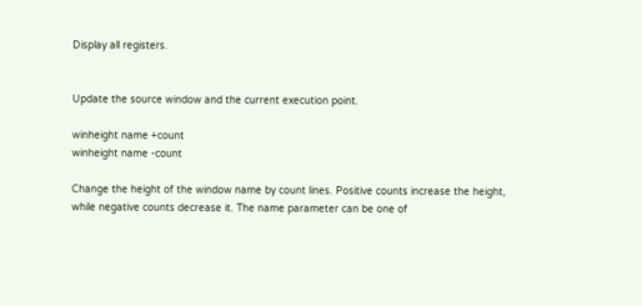Display all registers.


Update the source window and the current execution point.

winheight name +count
winheight name -count

Change the height of the window name by count lines. Positive counts increase the height, while negative counts decrease it. The name parameter can be one of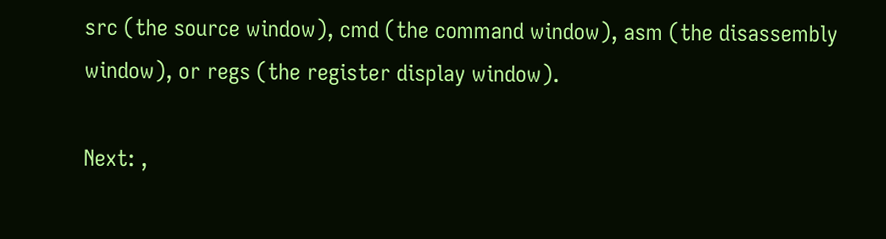src (the source window), cmd (the command window), asm (the disassembly window), or regs (the register display window).

Next: ,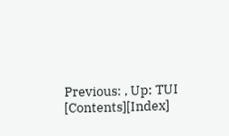Previous: , Up: TUI   [Contents][Index]